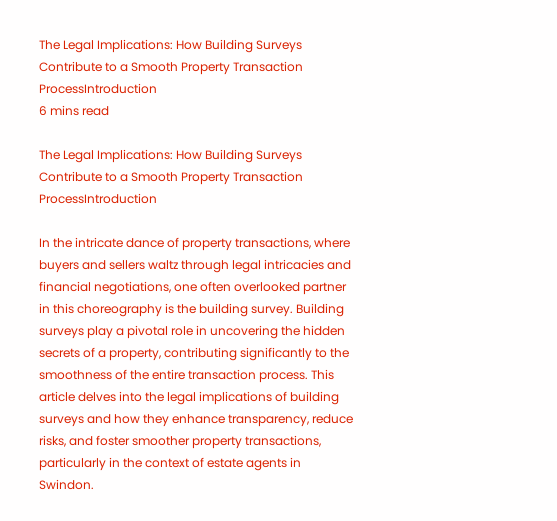The Legal Implications: How Building Surveys Contribute to a Smooth Property Transaction ProcessIntroduction
6 mins read

The Legal Implications: How Building Surveys Contribute to a Smooth Property Transaction ProcessIntroduction

In the intricate dance of property transactions, where buyers and sellers waltz through legal intricacies and financial negotiations, one often overlooked partner in this choreography is the building survey. Building surveys play a pivotal role in uncovering the hidden secrets of a property, contributing significantly to the smoothness of the entire transaction process. This article delves into the legal implications of building surveys and how they enhance transparency, reduce risks, and foster smoother property transactions, particularly in the context of estate agents in Swindon.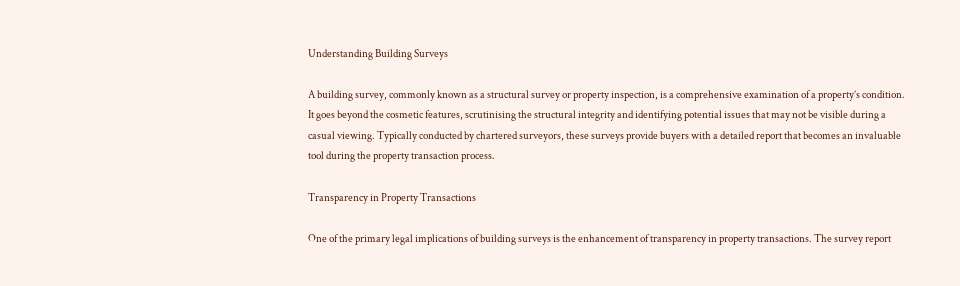Understanding Building Surveys

A building survey, commonly known as a structural survey or property inspection, is a comprehensive examination of a property’s condition. It goes beyond the cosmetic features, scrutinising the structural integrity and identifying potential issues that may not be visible during a casual viewing. Typically conducted by chartered surveyors, these surveys provide buyers with a detailed report that becomes an invaluable tool during the property transaction process.

Transparency in Property Transactions

One of the primary legal implications of building surveys is the enhancement of transparency in property transactions. The survey report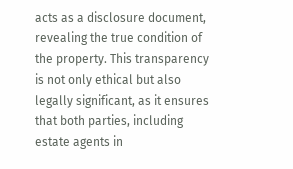acts as a disclosure document, revealing the true condition of the property. This transparency is not only ethical but also legally significant, as it ensures that both parties, including estate agents in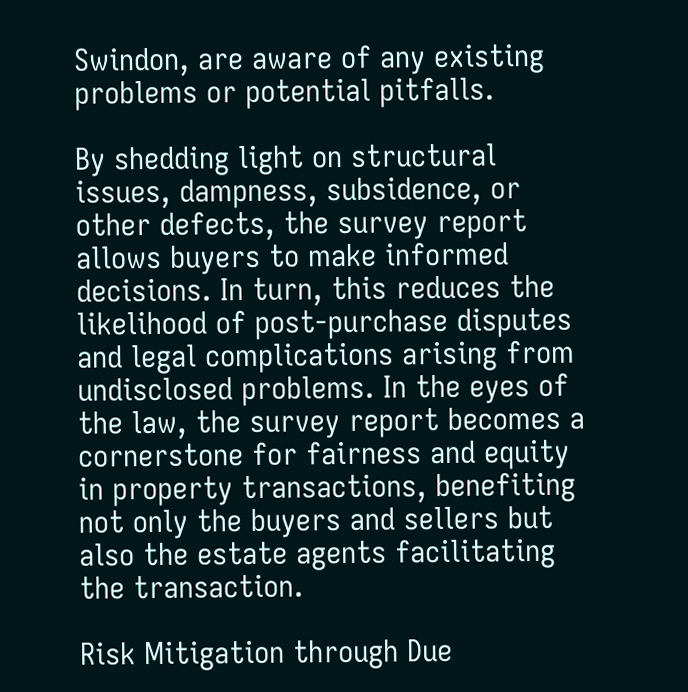Swindon, are aware of any existing problems or potential pitfalls.

By shedding light on structural issues, dampness, subsidence, or other defects, the survey report allows buyers to make informed decisions. In turn, this reduces the likelihood of post-purchase disputes and legal complications arising from undisclosed problems. In the eyes of the law, the survey report becomes a cornerstone for fairness and equity in property transactions, benefiting not only the buyers and sellers but also the estate agents facilitating the transaction.

Risk Mitigation through Due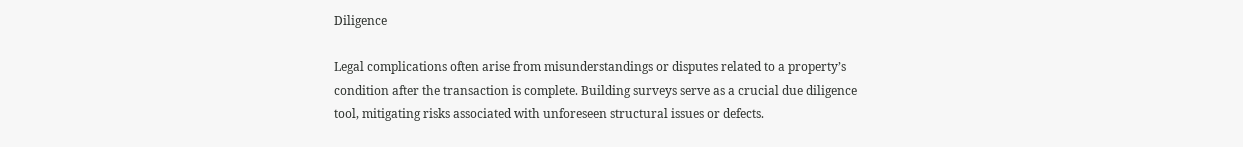Diligence

Legal complications often arise from misunderstandings or disputes related to a property’s condition after the transaction is complete. Building surveys serve as a crucial due diligence tool, mitigating risks associated with unforeseen structural issues or defects.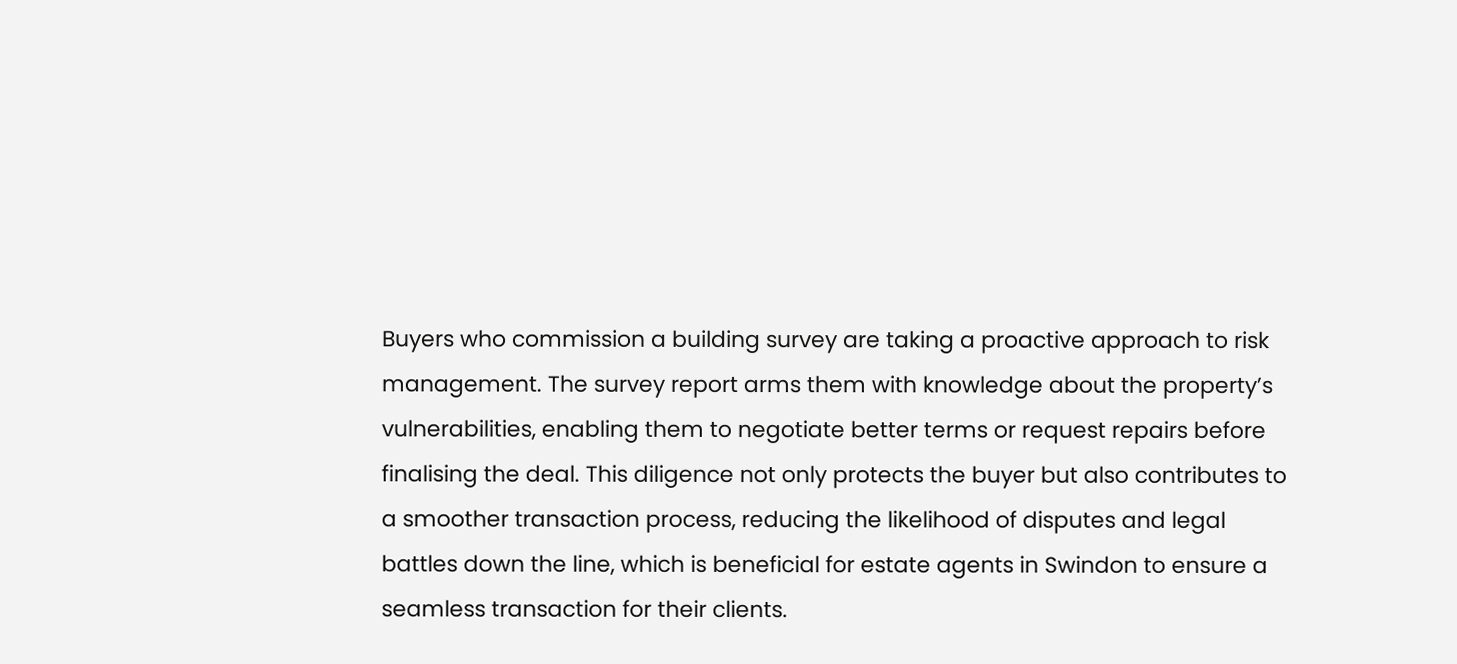Buyers who commission a building survey are taking a proactive approach to risk management. The survey report arms them with knowledge about the property’s vulnerabilities, enabling them to negotiate better terms or request repairs before finalising the deal. This diligence not only protects the buyer but also contributes to a smoother transaction process, reducing the likelihood of disputes and legal battles down the line, which is beneficial for estate agents in Swindon to ensure a seamless transaction for their clients.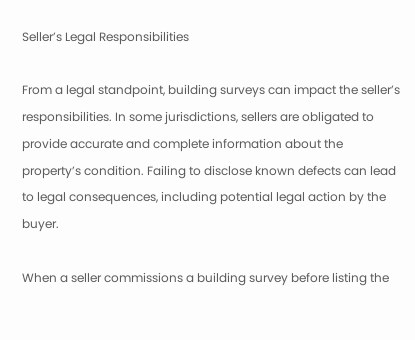Seller’s Legal Responsibilities

From a legal standpoint, building surveys can impact the seller’s responsibilities. In some jurisdictions, sellers are obligated to provide accurate and complete information about the property’s condition. Failing to disclose known defects can lead to legal consequences, including potential legal action by the buyer.

When a seller commissions a building survey before listing the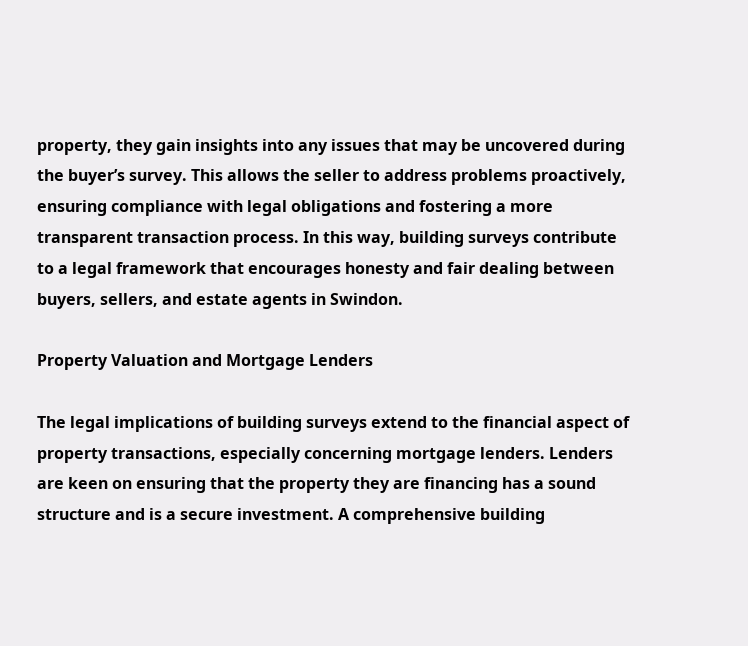property, they gain insights into any issues that may be uncovered during the buyer’s survey. This allows the seller to address problems proactively, ensuring compliance with legal obligations and fostering a more transparent transaction process. In this way, building surveys contribute to a legal framework that encourages honesty and fair dealing between buyers, sellers, and estate agents in Swindon.

Property Valuation and Mortgage Lenders

The legal implications of building surveys extend to the financial aspect of property transactions, especially concerning mortgage lenders. Lenders are keen on ensuring that the property they are financing has a sound structure and is a secure investment. A comprehensive building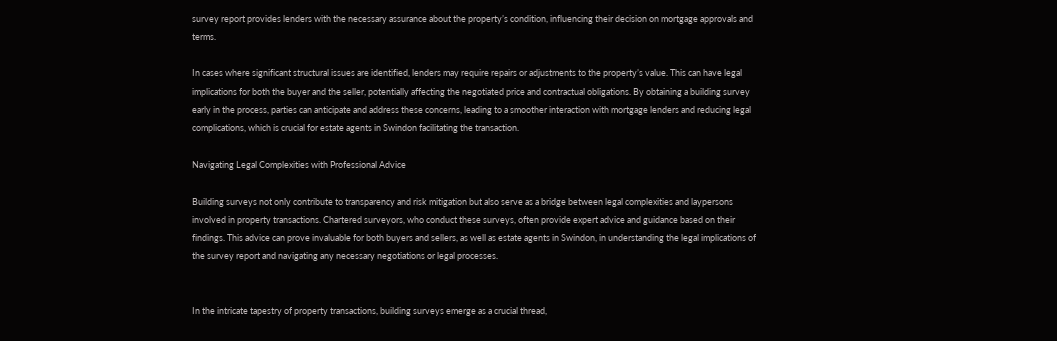survey report provides lenders with the necessary assurance about the property’s condition, influencing their decision on mortgage approvals and terms.

In cases where significant structural issues are identified, lenders may require repairs or adjustments to the property’s value. This can have legal implications for both the buyer and the seller, potentially affecting the negotiated price and contractual obligations. By obtaining a building survey early in the process, parties can anticipate and address these concerns, leading to a smoother interaction with mortgage lenders and reducing legal complications, which is crucial for estate agents in Swindon facilitating the transaction.

Navigating Legal Complexities with Professional Advice

Building surveys not only contribute to transparency and risk mitigation but also serve as a bridge between legal complexities and laypersons involved in property transactions. Chartered surveyors, who conduct these surveys, often provide expert advice and guidance based on their findings. This advice can prove invaluable for both buyers and sellers, as well as estate agents in Swindon, in understanding the legal implications of the survey report and navigating any necessary negotiations or legal processes.


In the intricate tapestry of property transactions, building surveys emerge as a crucial thread,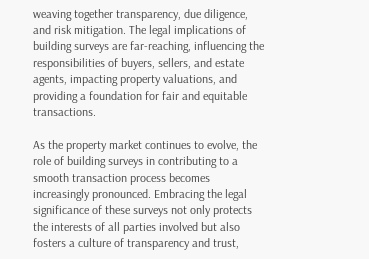weaving together transparency, due diligence, and risk mitigation. The legal implications of building surveys are far-reaching, influencing the responsibilities of buyers, sellers, and estate agents, impacting property valuations, and providing a foundation for fair and equitable transactions.

As the property market continues to evolve, the role of building surveys in contributing to a smooth transaction process becomes increasingly pronounced. Embracing the legal significance of these surveys not only protects the interests of all parties involved but also fosters a culture of transparency and trust,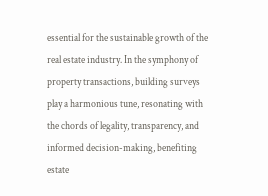essential for the sustainable growth of the real estate industry. In the symphony of property transactions, building surveys play a harmonious tune, resonating with the chords of legality, transparency, and informed decision-making, benefiting estate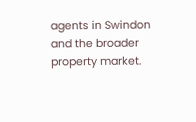agents in Swindon and the broader property market.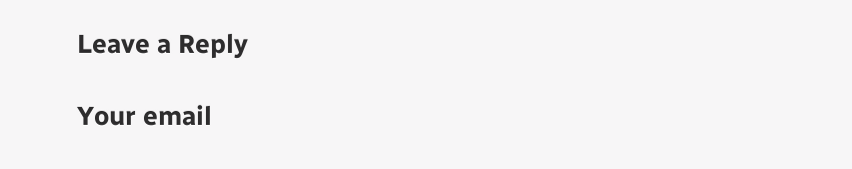Leave a Reply

Your email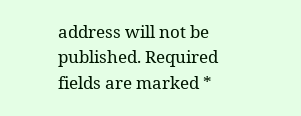address will not be published. Required fields are marked *